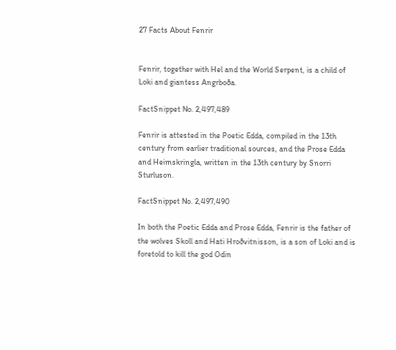27 Facts About Fenrir


Fenrir, together with Hel and the World Serpent, is a child of Loki and giantess Angrboða.

FactSnippet No. 2,497,489

Fenrir is attested in the Poetic Edda, compiled in the 13th century from earlier traditional sources, and the Prose Edda and Heimskringla, written in the 13th century by Snorri Sturluson.

FactSnippet No. 2,497,490

In both the Poetic Edda and Prose Edda, Fenrir is the father of the wolves Skoll and Hati Hroðvitnisson, is a son of Loki and is foretold to kill the god Odin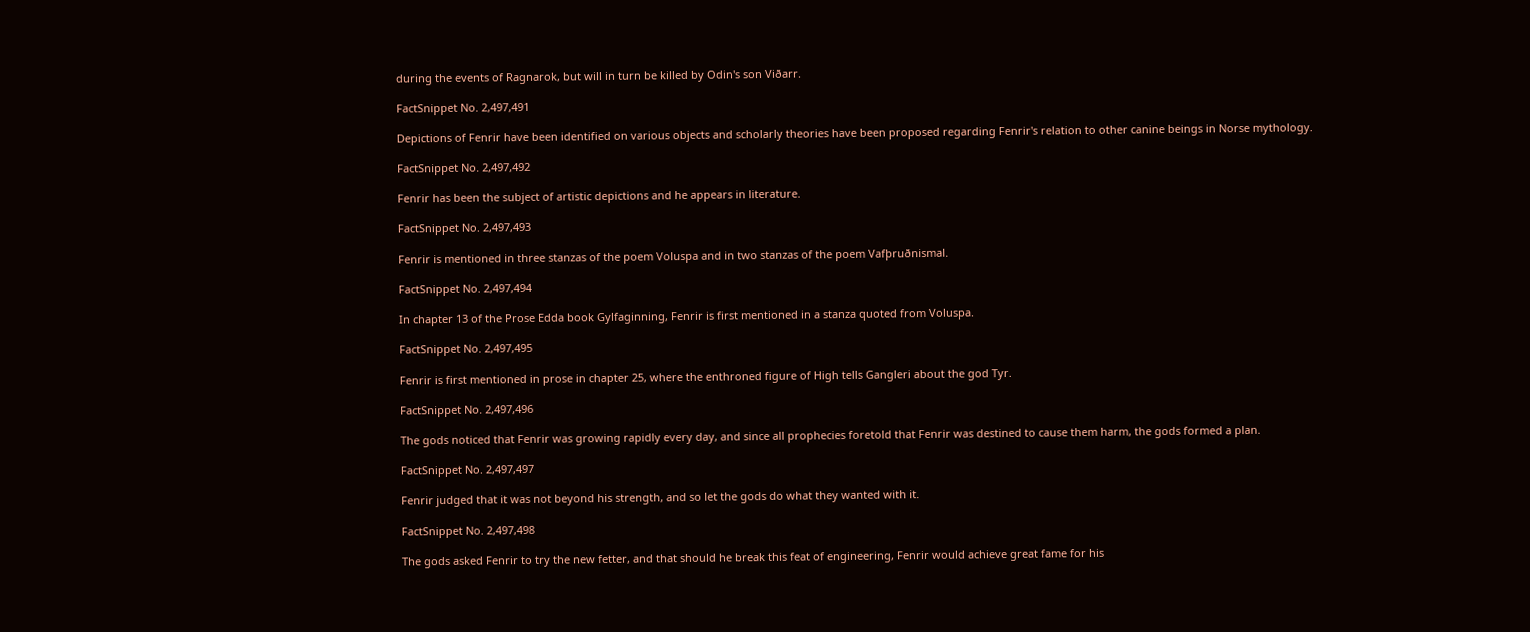during the events of Ragnarok, but will in turn be killed by Odin's son Viðarr.

FactSnippet No. 2,497,491

Depictions of Fenrir have been identified on various objects and scholarly theories have been proposed regarding Fenrir's relation to other canine beings in Norse mythology.

FactSnippet No. 2,497,492

Fenrir has been the subject of artistic depictions and he appears in literature.

FactSnippet No. 2,497,493

Fenrir is mentioned in three stanzas of the poem Voluspa and in two stanzas of the poem Vafþruðnismal.

FactSnippet No. 2,497,494

In chapter 13 of the Prose Edda book Gylfaginning, Fenrir is first mentioned in a stanza quoted from Voluspa.

FactSnippet No. 2,497,495

Fenrir is first mentioned in prose in chapter 25, where the enthroned figure of High tells Gangleri about the god Tyr.

FactSnippet No. 2,497,496

The gods noticed that Fenrir was growing rapidly every day, and since all prophecies foretold that Fenrir was destined to cause them harm, the gods formed a plan.

FactSnippet No. 2,497,497

Fenrir judged that it was not beyond his strength, and so let the gods do what they wanted with it.

FactSnippet No. 2,497,498

The gods asked Fenrir to try the new fetter, and that should he break this feat of engineering, Fenrir would achieve great fame for his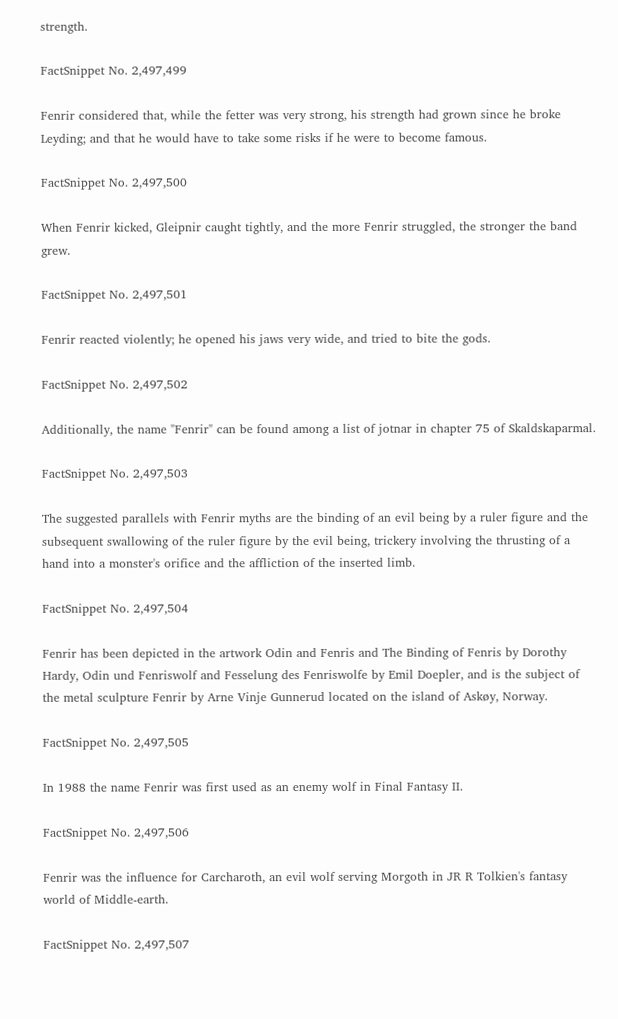strength.

FactSnippet No. 2,497,499

Fenrir considered that, while the fetter was very strong, his strength had grown since he broke Leyding; and that he would have to take some risks if he were to become famous.

FactSnippet No. 2,497,500

When Fenrir kicked, Gleipnir caught tightly, and the more Fenrir struggled, the stronger the band grew.

FactSnippet No. 2,497,501

Fenrir reacted violently; he opened his jaws very wide, and tried to bite the gods.

FactSnippet No. 2,497,502

Additionally, the name "Fenrir" can be found among a list of jotnar in chapter 75 of Skaldskaparmal.

FactSnippet No. 2,497,503

The suggested parallels with Fenrir myths are the binding of an evil being by a ruler figure and the subsequent swallowing of the ruler figure by the evil being, trickery involving the thrusting of a hand into a monster's orifice and the affliction of the inserted limb.

FactSnippet No. 2,497,504

Fenrir has been depicted in the artwork Odin and Fenris and The Binding of Fenris by Dorothy Hardy, Odin und Fenriswolf and Fesselung des Fenriswolfe by Emil Doepler, and is the subject of the metal sculpture Fenrir by Arne Vinje Gunnerud located on the island of Askøy, Norway.

FactSnippet No. 2,497,505

In 1988 the name Fenrir was first used as an enemy wolf in Final Fantasy II.

FactSnippet No. 2,497,506

Fenrir was the influence for Carcharoth, an evil wolf serving Morgoth in JR R Tolkien's fantasy world of Middle-earth.

FactSnippet No. 2,497,507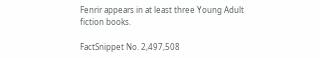Fenrir appears in at least three Young Adult fiction books.

FactSnippet No. 2,497,508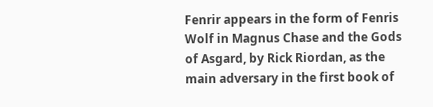Fenrir appears in the form of Fenris Wolf in Magnus Chase and the Gods of Asgard, by Rick Riordan, as the main adversary in the first book of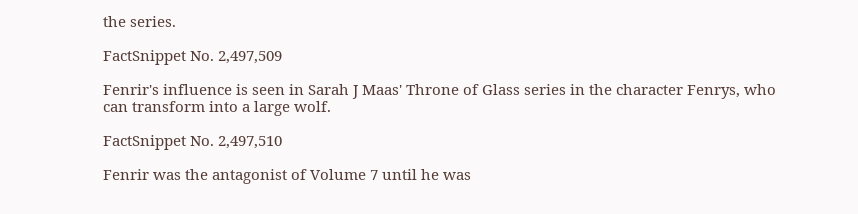the series.

FactSnippet No. 2,497,509

Fenrir's influence is seen in Sarah J Maas' Throne of Glass series in the character Fenrys, who can transform into a large wolf.

FactSnippet No. 2,497,510

Fenrir was the antagonist of Volume 7 until he was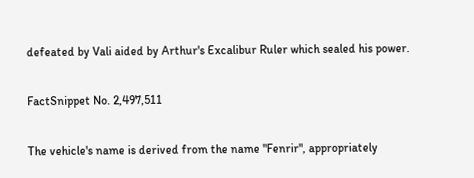defeated by Vali aided by Arthur's Excalibur Ruler which sealed his power.

FactSnippet No. 2,497,511

The vehicle's name is derived from the name "Fenrir", appropriately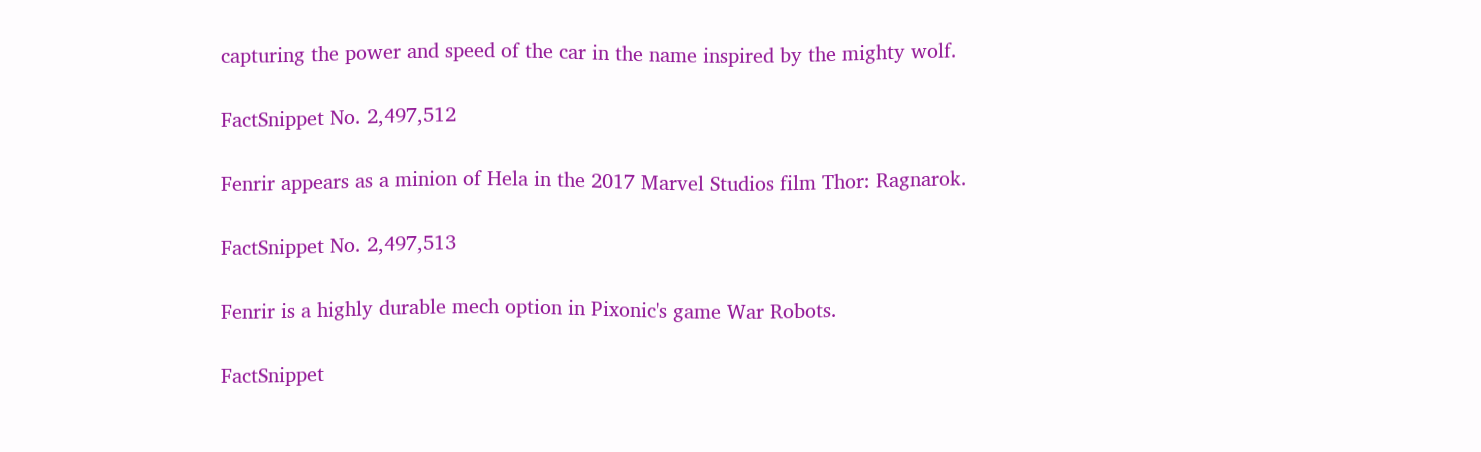capturing the power and speed of the car in the name inspired by the mighty wolf.

FactSnippet No. 2,497,512

Fenrir appears as a minion of Hela in the 2017 Marvel Studios film Thor: Ragnarok.

FactSnippet No. 2,497,513

Fenrir is a highly durable mech option in Pixonic's game War Robots.

FactSnippet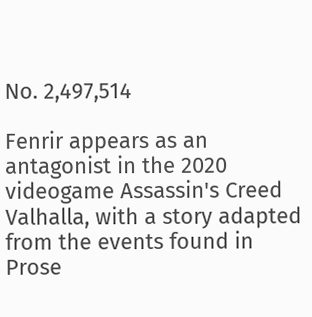No. 2,497,514

Fenrir appears as an antagonist in the 2020 videogame Assassin's Creed Valhalla, with a story adapted from the events found in Prose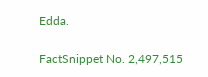Edda.

FactSnippet No. 2,497,515